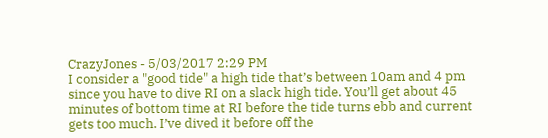CrazyJones - 5/03/2017 2:29 PM
I consider a "good tide" a high tide that’s between 10am and 4 pm since you have to dive RI on a slack high tide. You’ll get about 45 minutes of bottom time at RI before the tide turns ebb and current gets too much. I’ve dived it before off the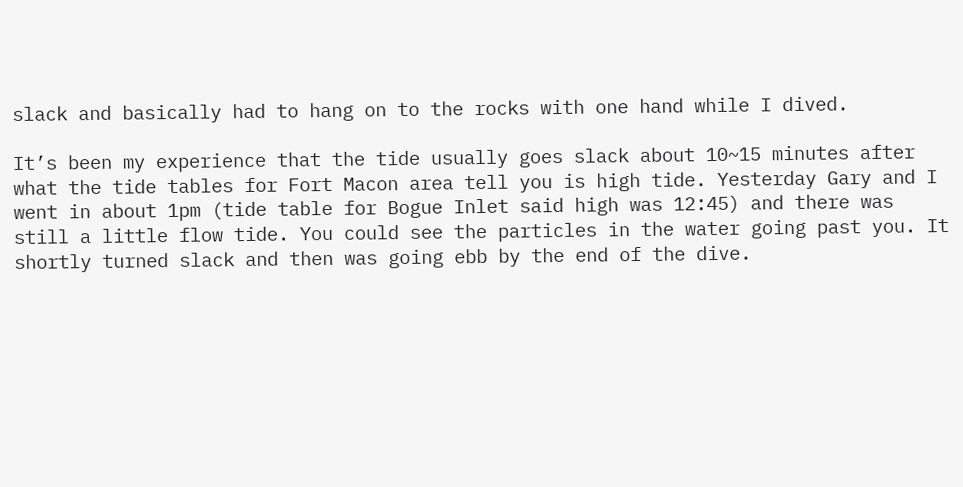slack and basically had to hang on to the rocks with one hand while I dived.

It’s been my experience that the tide usually goes slack about 10~15 minutes after what the tide tables for Fort Macon area tell you is high tide. Yesterday Gary and I went in about 1pm (tide table for Bogue Inlet said high was 12:45) and there was still a little flow tide. You could see the particles in the water going past you. It shortly turned slack and then was going ebb by the end of the dive.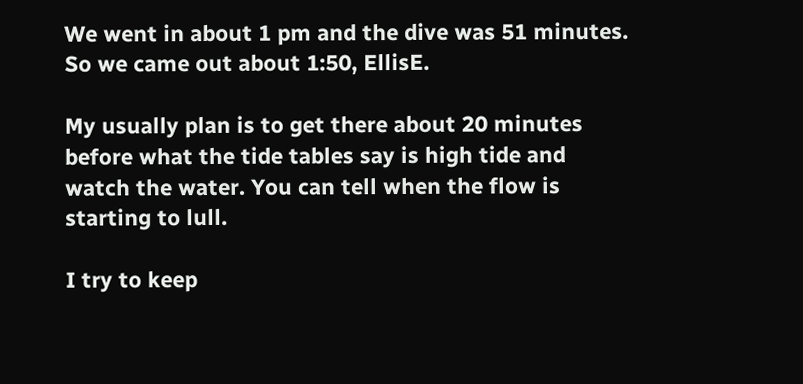We went in about 1 pm and the dive was 51 minutes. So we came out about 1:50, EllisE.

My usually plan is to get there about 20 minutes before what the tide tables say is high tide and watch the water. You can tell when the flow is starting to lull.

I try to keep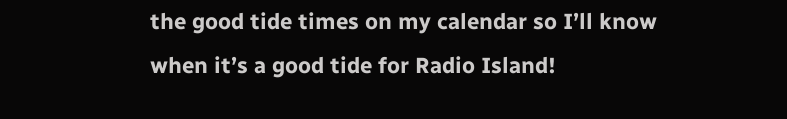the good tide times on my calendar so I’ll know when it’s a good tide for Radio Island!